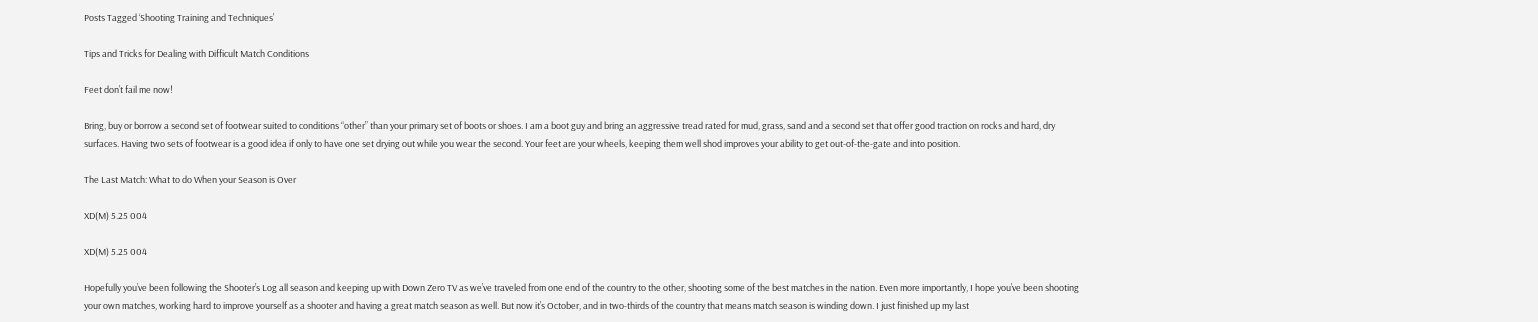Posts Tagged ‘Shooting Training and Techniques’

Tips and Tricks for Dealing with Difficult Match Conditions

Feet don’t fail me now!

Bring, buy or borrow a second set of footwear suited to conditions “other” than your primary set of boots or shoes. I am a boot guy and bring an aggressive tread rated for mud, grass, sand and a second set that offer good traction on rocks and hard, dry surfaces. Having two sets of footwear is a good idea if only to have one set drying out while you wear the second. Your feet are your wheels, keeping them well shod improves your ability to get out-of-the-gate and into position.

The Last Match: What to do When your Season is Over

XD(M) 5.25 004

XD(M) 5.25 004

Hopefully you’ve been following the Shooter’s Log all season and keeping up with Down Zero TV as we’ve traveled from one end of the country to the other, shooting some of the best matches in the nation. Even more importantly, I hope you’ve been shooting your own matches, working hard to improve yourself as a shooter and having a great match season as well. But now it’s October, and in two-thirds of the country that means match season is winding down. I just finished up my last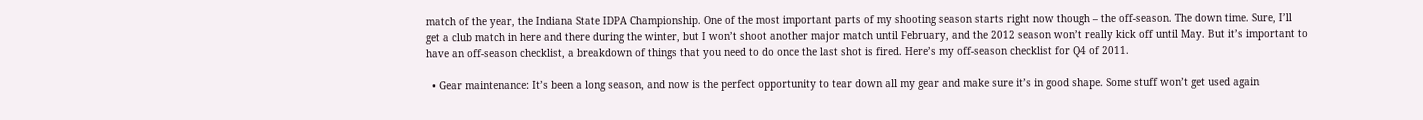match of the year, the Indiana State IDPA Championship. One of the most important parts of my shooting season starts right now though – the off-season. The down time. Sure, I’ll get a club match in here and there during the winter, but I won’t shoot another major match until February, and the 2012 season won’t really kick off until May. But it’s important to have an off-season checklist, a breakdown of things that you need to do once the last shot is fired. Here’s my off-season checklist for Q4 of 2011.

  • Gear maintenance: It’s been a long season, and now is the perfect opportunity to tear down all my gear and make sure it’s in good shape. Some stuff won’t get used again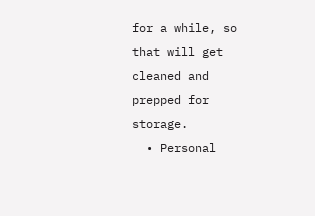for a while, so that will get cleaned and prepped for storage.
  • Personal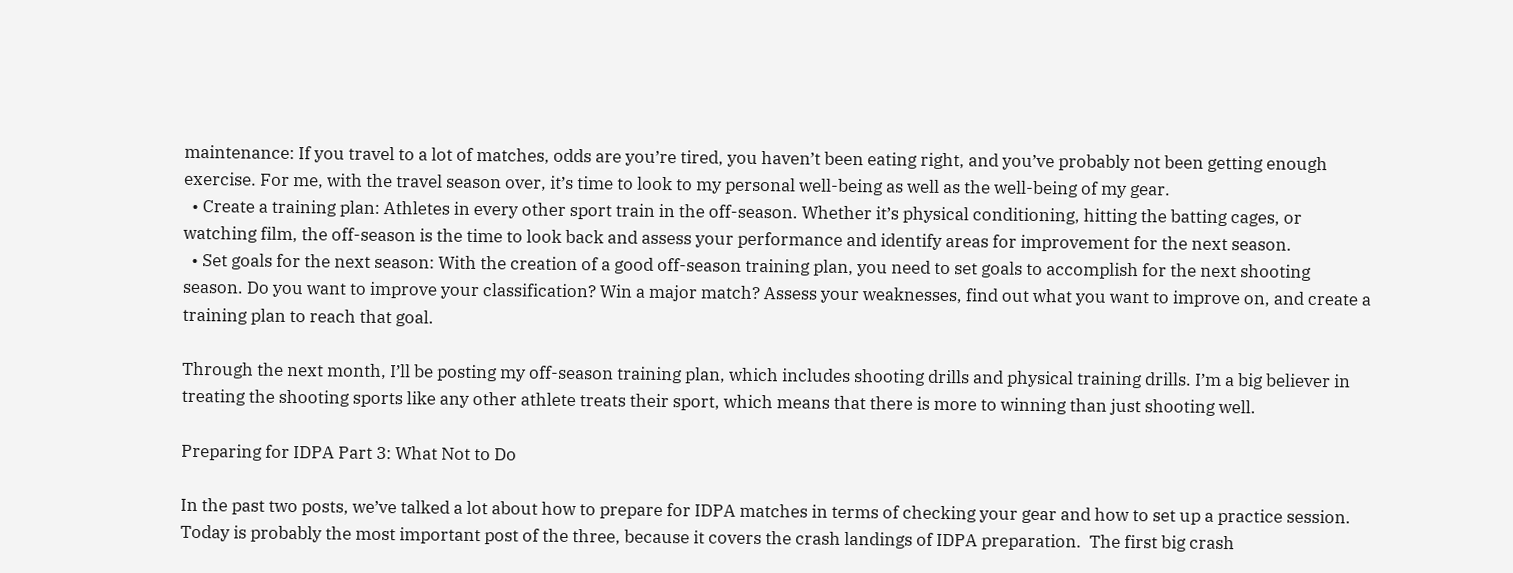maintenance: If you travel to a lot of matches, odds are you’re tired, you haven’t been eating right, and you’ve probably not been getting enough exercise. For me, with the travel season over, it’s time to look to my personal well-being as well as the well-being of my gear.
  • Create a training plan: Athletes in every other sport train in the off-season. Whether it’s physical conditioning, hitting the batting cages, or watching film, the off-season is the time to look back and assess your performance and identify areas for improvement for the next season.
  • Set goals for the next season: With the creation of a good off-season training plan, you need to set goals to accomplish for the next shooting season. Do you want to improve your classification? Win a major match? Assess your weaknesses, find out what you want to improve on, and create a training plan to reach that goal.

Through the next month, I’ll be posting my off-season training plan, which includes shooting drills and physical training drills. I’m a big believer in treating the shooting sports like any other athlete treats their sport, which means that there is more to winning than just shooting well.

Preparing for IDPA Part 3: What Not to Do

In the past two posts, we’ve talked a lot about how to prepare for IDPA matches in terms of checking your gear and how to set up a practice session.  Today is probably the most important post of the three, because it covers the crash landings of IDPA preparation.  The first big crash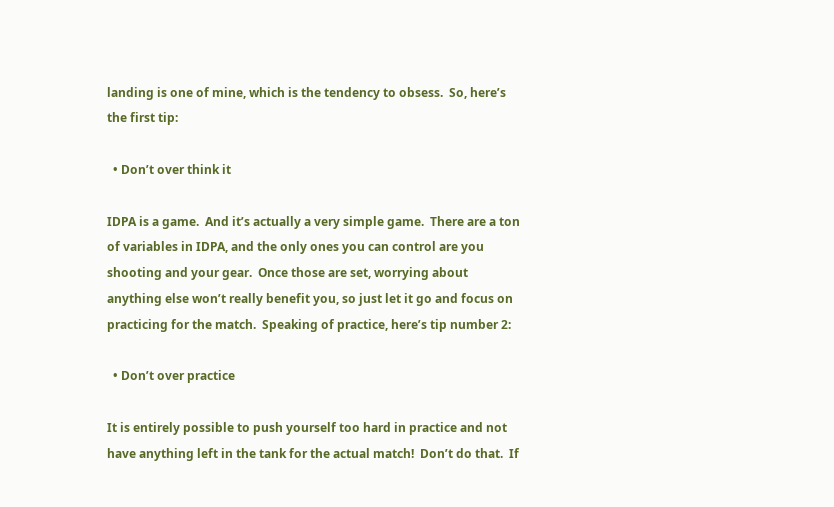landing is one of mine, which is the tendency to obsess.  So, here’s the first tip:

  • Don’t over think it

IDPA is a game.  And it’s actually a very simple game.  There are a ton of variables in IDPA, and the only ones you can control are you shooting and your gear.  Once those are set, worrying about anything else won’t really benefit you, so just let it go and focus on practicing for the match.  Speaking of practice, here’s tip number 2:

  • Don’t over practice

It is entirely possible to push yourself too hard in practice and not have anything left in the tank for the actual match!  Don’t do that.  If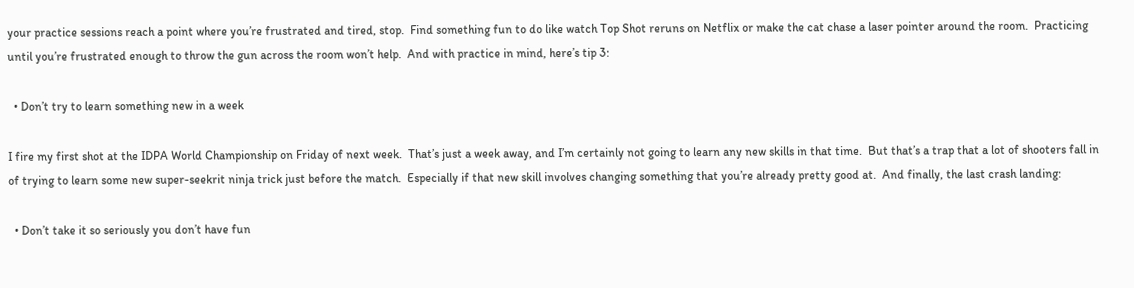your practice sessions reach a point where you’re frustrated and tired, stop.  Find something fun to do like watch Top Shot reruns on Netflix or make the cat chase a laser pointer around the room.  Practicing until you’re frustrated enough to throw the gun across the room won’t help.  And with practice in mind, here’s tip 3:

  • Don’t try to learn something new in a week

I fire my first shot at the IDPA World Championship on Friday of next week.  That’s just a week away, and I’m certainly not going to learn any new skills in that time.  But that’s a trap that a lot of shooters fall in of trying to learn some new super-seekrit ninja trick just before the match.  Especially if that new skill involves changing something that you’re already pretty good at.  And finally, the last crash landing:

  • Don’t take it so seriously you don’t have fun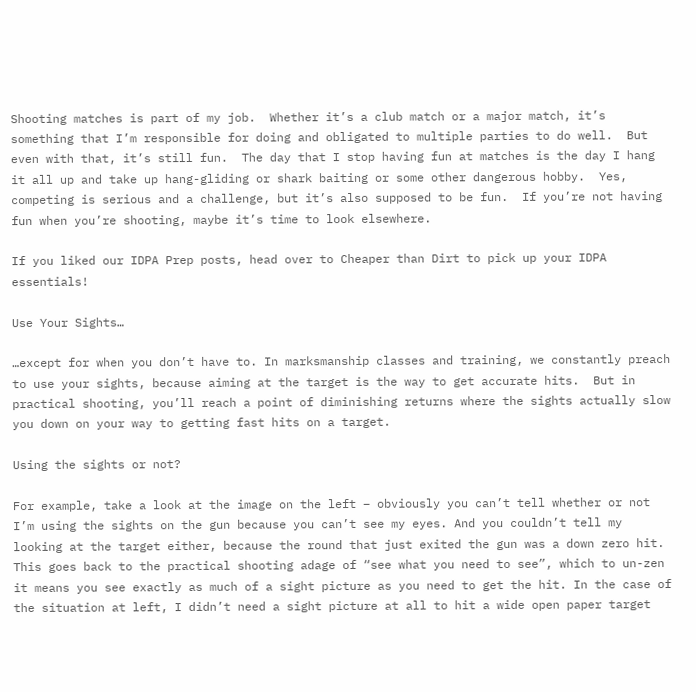Shooting matches is part of my job.  Whether it’s a club match or a major match, it’s something that I’m responsible for doing and obligated to multiple parties to do well.  But even with that, it’s still fun.  The day that I stop having fun at matches is the day I hang it all up and take up hang-gliding or shark baiting or some other dangerous hobby.  Yes, competing is serious and a challenge, but it’s also supposed to be fun.  If you’re not having fun when you’re shooting, maybe it’s time to look elsewhere.

If you liked our IDPA Prep posts, head over to Cheaper than Dirt to pick up your IDPA essentials!

Use Your Sights…

…except for when you don’t have to. In marksmanship classes and training, we constantly preach to use your sights, because aiming at the target is the way to get accurate hits.  But in practical shooting, you’ll reach a point of diminishing returns where the sights actually slow you down on your way to getting fast hits on a target.

Using the sights or not?

For example, take a look at the image on the left – obviously you can’t tell whether or not I’m using the sights on the gun because you can’t see my eyes. And you couldn’t tell my looking at the target either, because the round that just exited the gun was a down zero hit. This goes back to the practical shooting adage of “see what you need to see”, which to un-zen it means you see exactly as much of a sight picture as you need to get the hit. In the case of the situation at left, I didn’t need a sight picture at all to hit a wide open paper target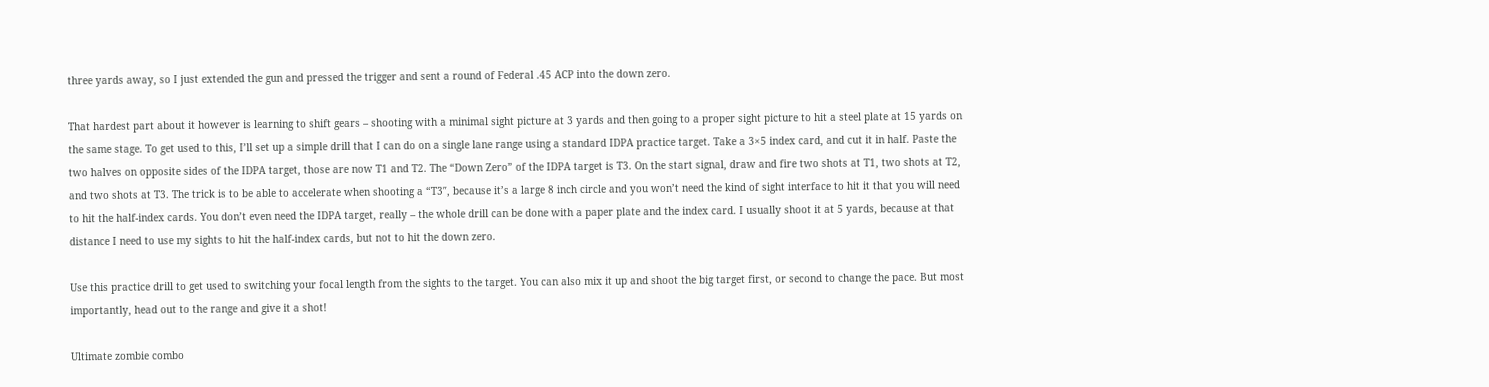three yards away, so I just extended the gun and pressed the trigger and sent a round of Federal .45 ACP into the down zero.

That hardest part about it however is learning to shift gears – shooting with a minimal sight picture at 3 yards and then going to a proper sight picture to hit a steel plate at 15 yards on the same stage. To get used to this, I’ll set up a simple drill that I can do on a single lane range using a standard IDPA practice target. Take a 3×5 index card, and cut it in half. Paste the two halves on opposite sides of the IDPA target, those are now T1 and T2. The “Down Zero” of the IDPA target is T3. On the start signal, draw and fire two shots at T1, two shots at T2, and two shots at T3. The trick is to be able to accelerate when shooting a “T3″, because it’s a large 8 inch circle and you won’t need the kind of sight interface to hit it that you will need to hit the half-index cards. You don’t even need the IDPA target, really – the whole drill can be done with a paper plate and the index card. I usually shoot it at 5 yards, because at that distance I need to use my sights to hit the half-index cards, but not to hit the down zero.

Use this practice drill to get used to switching your focal length from the sights to the target. You can also mix it up and shoot the big target first, or second to change the pace. But most importantly, head out to the range and give it a shot!

Ultimate zombie combo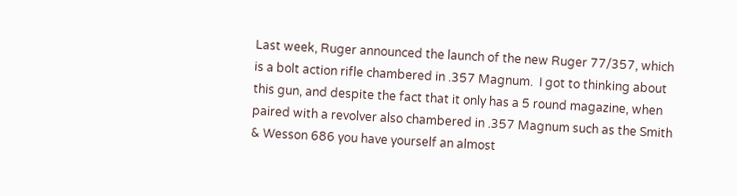Last week, Ruger announced the launch of the new Ruger 77/357, which is a bolt action rifle chambered in .357 Magnum.  I got to thinking about this gun, and despite the fact that it only has a 5 round magazine, when paired with a revolver also chambered in .357 Magnum such as the Smith & Wesson 686 you have yourself an almost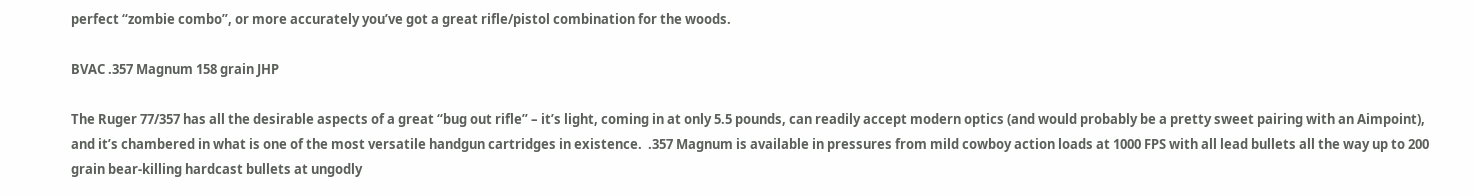perfect “zombie combo”, or more accurately you’ve got a great rifle/pistol combination for the woods.

BVAC .357 Magnum 158 grain JHP

The Ruger 77/357 has all the desirable aspects of a great “bug out rifle” – it’s light, coming in at only 5.5 pounds, can readily accept modern optics (and would probably be a pretty sweet pairing with an Aimpoint), and it’s chambered in what is one of the most versatile handgun cartridges in existence.  .357 Magnum is available in pressures from mild cowboy action loads at 1000 FPS with all lead bullets all the way up to 200 grain bear-killing hardcast bullets at ungodly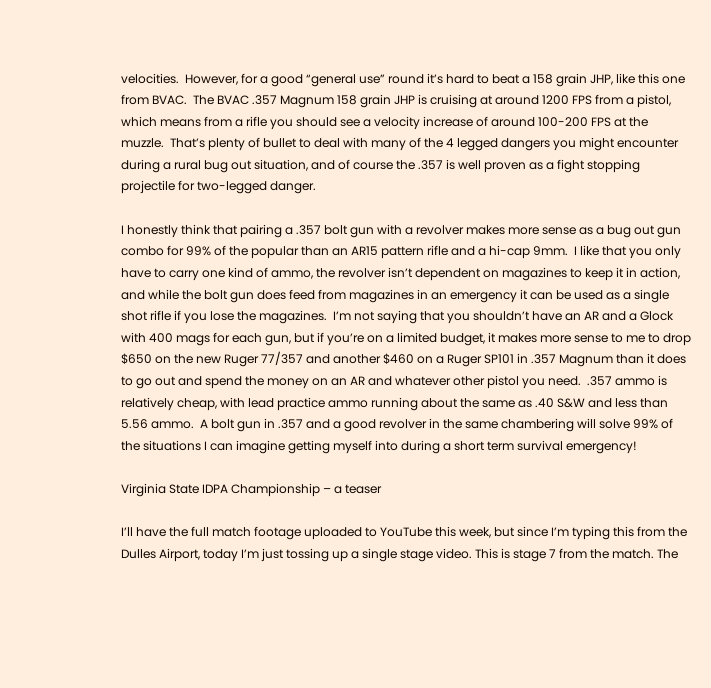velocities.  However, for a good “general use” round it’s hard to beat a 158 grain JHP, like this one from BVAC.  The BVAC .357 Magnum 158 grain JHP is cruising at around 1200 FPS from a pistol, which means from a rifle you should see a velocity increase of around 100-200 FPS at the muzzle.  That’s plenty of bullet to deal with many of the 4 legged dangers you might encounter during a rural bug out situation, and of course the .357 is well proven as a fight stopping projectile for two-legged danger.

I honestly think that pairing a .357 bolt gun with a revolver makes more sense as a bug out gun combo for 99% of the popular than an AR15 pattern rifle and a hi-cap 9mm.  I like that you only have to carry one kind of ammo, the revolver isn’t dependent on magazines to keep it in action, and while the bolt gun does feed from magazines in an emergency it can be used as a single shot rifle if you lose the magazines.  I’m not saying that you shouldn’t have an AR and a Glock with 400 mags for each gun, but if you’re on a limited budget, it makes more sense to me to drop $650 on the new Ruger 77/357 and another $460 on a Ruger SP101 in .357 Magnum than it does to go out and spend the money on an AR and whatever other pistol you need.  .357 ammo is relatively cheap, with lead practice ammo running about the same as .40 S&W and less than 5.56 ammo.  A bolt gun in .357 and a good revolver in the same chambering will solve 99% of the situations I can imagine getting myself into during a short term survival emergency!

Virginia State IDPA Championship – a teaser

I’ll have the full match footage uploaded to YouTube this week, but since I’m typing this from the Dulles Airport, today I’m just tossing up a single stage video. This is stage 7 from the match. The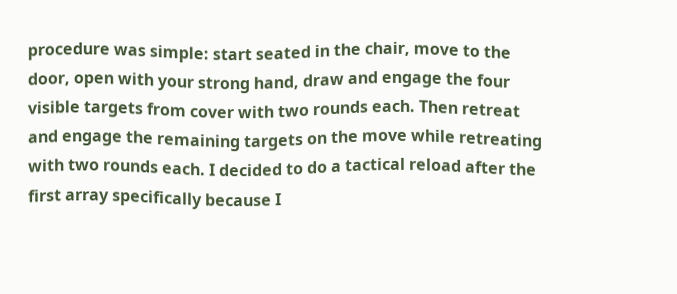procedure was simple: start seated in the chair, move to the door, open with your strong hand, draw and engage the four visible targets from cover with two rounds each. Then retreat and engage the remaining targets on the move while retreating with two rounds each. I decided to do a tactical reload after the first array specifically because I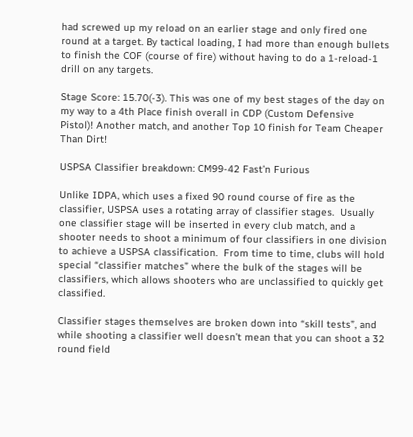had screwed up my reload on an earlier stage and only fired one round at a target. By tactical loading, I had more than enough bullets to finish the COF (course of fire) without having to do a 1-reload-1 drill on any targets.

Stage Score: 15.70(-3). This was one of my best stages of the day on my way to a 4th Place finish overall in CDP (Custom Defensive Pistol)! Another match, and another Top 10 finish for Team Cheaper Than Dirt!

USPSA Classifier breakdown: CM99-42 Fast’n Furious

Unlike IDPA, which uses a fixed 90 round course of fire as the classifier, USPSA uses a rotating array of classifier stages.  Usually one classifier stage will be inserted in every club match, and a shooter needs to shoot a minimum of four classifiers in one division to achieve a USPSA classification.  From time to time, clubs will hold special “classifier matches” where the bulk of the stages will be classifiers, which allows shooters who are unclassified to quickly get classified.

Classifier stages themselves are broken down into “skill tests”, and while shooting a classifier well doesn’t mean that you can shoot a 32 round field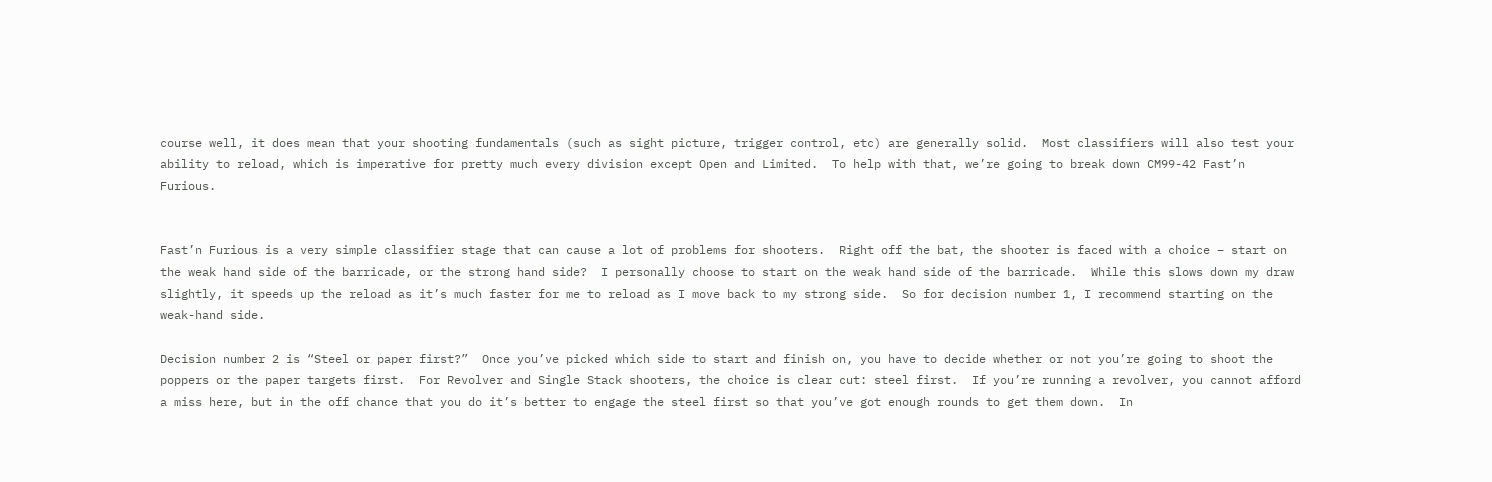course well, it does mean that your shooting fundamentals (such as sight picture, trigger control, etc) are generally solid.  Most classifiers will also test your ability to reload, which is imperative for pretty much every division except Open and Limited.  To help with that, we’re going to break down CM99-42 Fast’n Furious.


Fast’n Furious is a very simple classifier stage that can cause a lot of problems for shooters.  Right off the bat, the shooter is faced with a choice – start on the weak hand side of the barricade, or the strong hand side?  I personally choose to start on the weak hand side of the barricade.  While this slows down my draw slightly, it speeds up the reload as it’s much faster for me to reload as I move back to my strong side.  So for decision number 1, I recommend starting on the weak-hand side.

Decision number 2 is “Steel or paper first?”  Once you’ve picked which side to start and finish on, you have to decide whether or not you’re going to shoot the poppers or the paper targets first.  For Revolver and Single Stack shooters, the choice is clear cut: steel first.  If you’re running a revolver, you cannot afford a miss here, but in the off chance that you do it’s better to engage the steel first so that you’ve got enough rounds to get them down.  In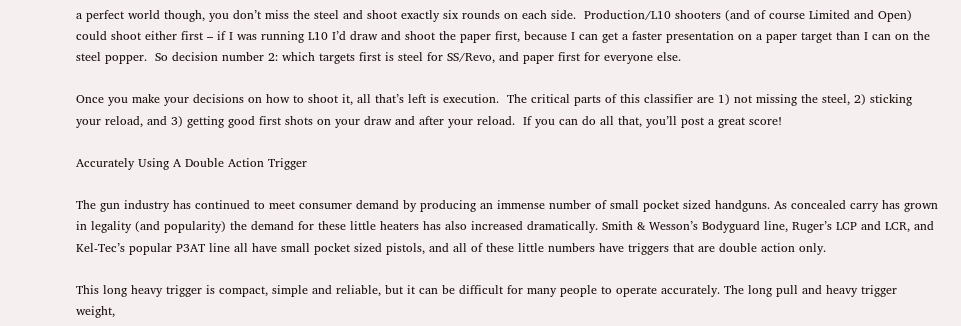a perfect world though, you don’t miss the steel and shoot exactly six rounds on each side.  Production/L10 shooters (and of course Limited and Open) could shoot either first – if I was running L10 I’d draw and shoot the paper first, because I can get a faster presentation on a paper target than I can on the steel popper.  So decision number 2: which targets first is steel for SS/Revo, and paper first for everyone else.

Once you make your decisions on how to shoot it, all that’s left is execution.  The critical parts of this classifier are 1) not missing the steel, 2) sticking your reload, and 3) getting good first shots on your draw and after your reload.  If you can do all that, you’ll post a great score!

Accurately Using A Double Action Trigger

The gun industry has continued to meet consumer demand by producing an immense number of small pocket sized handguns. As concealed carry has grown in legality (and popularity) the demand for these little heaters has also increased dramatically. Smith & Wesson’s Bodyguard line, Ruger’s LCP and LCR, and Kel-Tec’s popular P3AT line all have small pocket sized pistols, and all of these little numbers have triggers that are double action only.

This long heavy trigger is compact, simple and reliable, but it can be difficult for many people to operate accurately. The long pull and heavy trigger weight,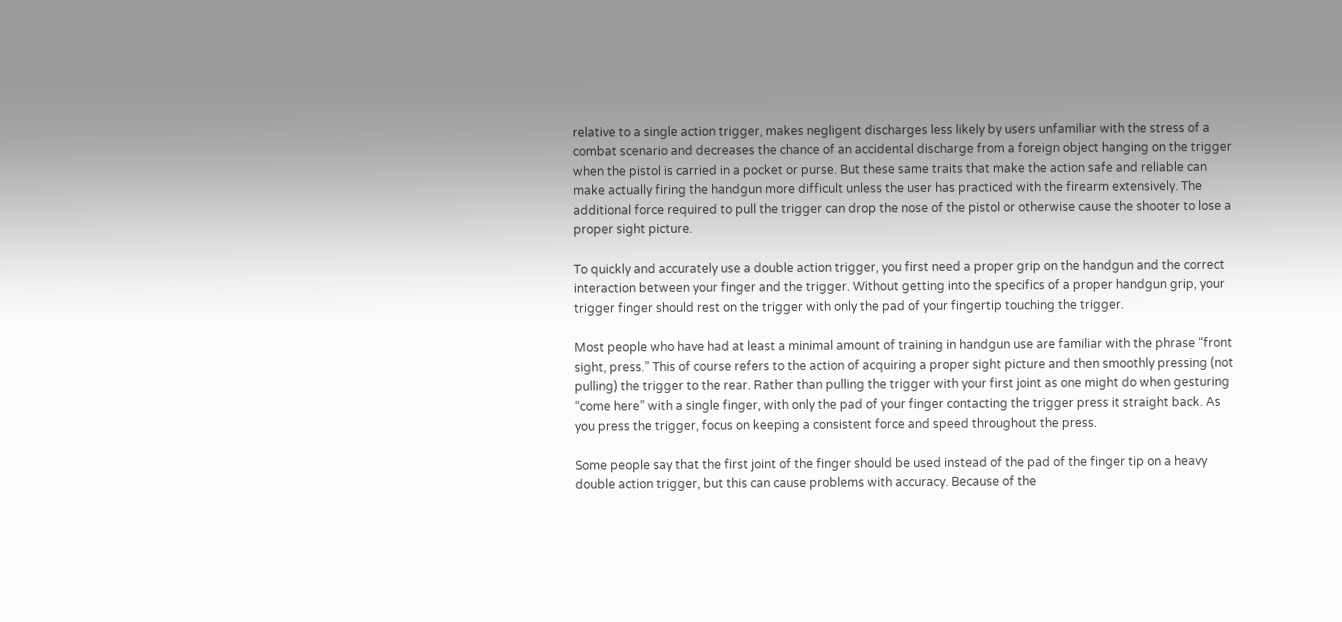relative to a single action trigger, makes negligent discharges less likely by users unfamiliar with the stress of a combat scenario and decreases the chance of an accidental discharge from a foreign object hanging on the trigger when the pistol is carried in a pocket or purse. But these same traits that make the action safe and reliable can make actually firing the handgun more difficult unless the user has practiced with the firearm extensively. The additional force required to pull the trigger can drop the nose of the pistol or otherwise cause the shooter to lose a proper sight picture.

To quickly and accurately use a double action trigger, you first need a proper grip on the handgun and the correct interaction between your finger and the trigger. Without getting into the specifics of a proper handgun grip, your trigger finger should rest on the trigger with only the pad of your fingertip touching the trigger.

Most people who have had at least a minimal amount of training in handgun use are familiar with the phrase “front sight, press.” This of course refers to the action of acquiring a proper sight picture and then smoothly pressing (not pulling) the trigger to the rear. Rather than pulling the trigger with your first joint as one might do when gesturing “come here” with a single finger, with only the pad of your finger contacting the trigger press it straight back. As you press the trigger, focus on keeping a consistent force and speed throughout the press.

Some people say that the first joint of the finger should be used instead of the pad of the finger tip on a heavy double action trigger, but this can cause problems with accuracy. Because of the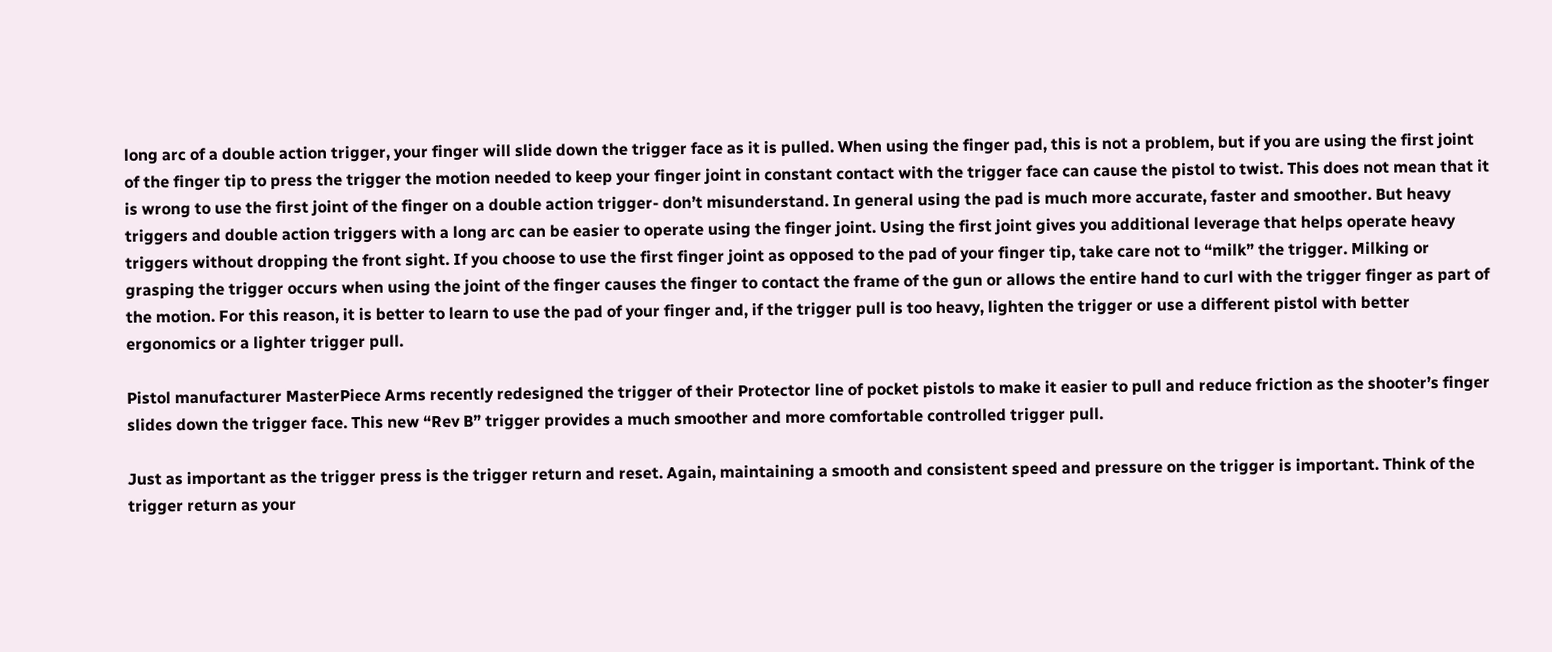long arc of a double action trigger, your finger will slide down the trigger face as it is pulled. When using the finger pad, this is not a problem, but if you are using the first joint of the finger tip to press the trigger the motion needed to keep your finger joint in constant contact with the trigger face can cause the pistol to twist. This does not mean that it is wrong to use the first joint of the finger on a double action trigger- don’t misunderstand. In general using the pad is much more accurate, faster and smoother. But heavy triggers and double action triggers with a long arc can be easier to operate using the finger joint. Using the first joint gives you additional leverage that helps operate heavy triggers without dropping the front sight. If you choose to use the first finger joint as opposed to the pad of your finger tip, take care not to “milk” the trigger. Milking or grasping the trigger occurs when using the joint of the finger causes the finger to contact the frame of the gun or allows the entire hand to curl with the trigger finger as part of the motion. For this reason, it is better to learn to use the pad of your finger and, if the trigger pull is too heavy, lighten the trigger or use a different pistol with better ergonomics or a lighter trigger pull.

Pistol manufacturer MasterPiece Arms recently redesigned the trigger of their Protector line of pocket pistols to make it easier to pull and reduce friction as the shooter’s finger slides down the trigger face. This new “Rev B” trigger provides a much smoother and more comfortable controlled trigger pull.

Just as important as the trigger press is the trigger return and reset. Again, maintaining a smooth and consistent speed and pressure on the trigger is important. Think of the trigger return as your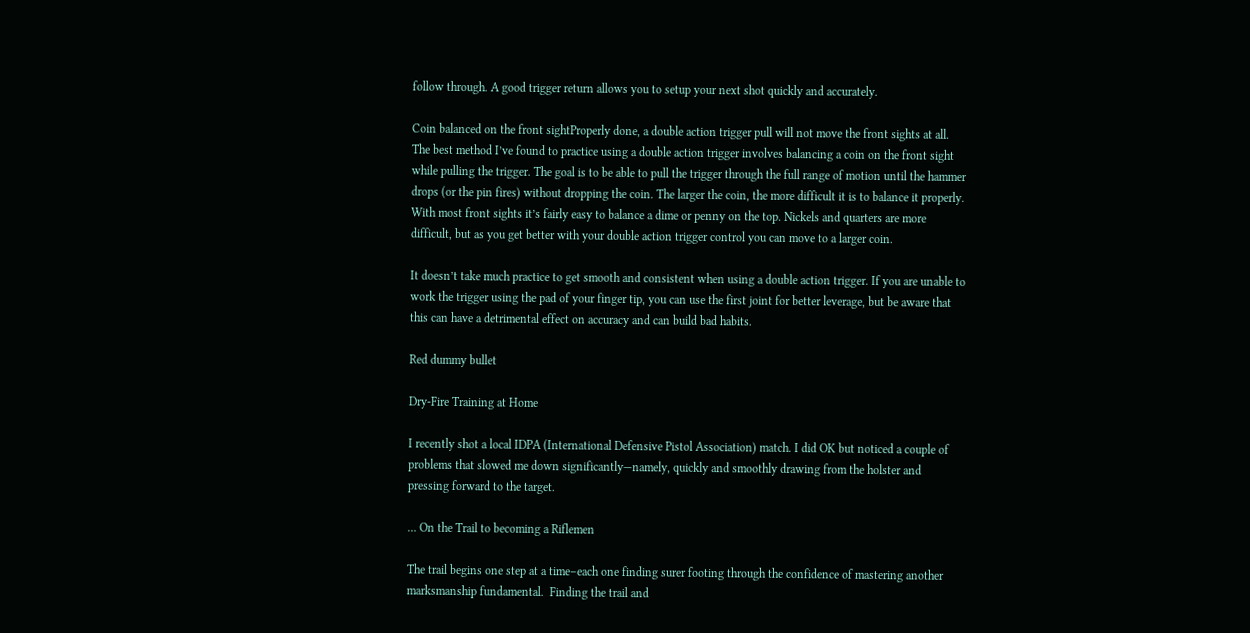follow through. A good trigger return allows you to setup your next shot quickly and accurately.

Coin balanced on the front sightProperly done, a double action trigger pull will not move the front sights at all. The best method I’ve found to practice using a double action trigger involves balancing a coin on the front sight while pulling the trigger. The goal is to be able to pull the trigger through the full range of motion until the hammer drops (or the pin fires) without dropping the coin. The larger the coin, the more difficult it is to balance it properly. With most front sights it’s fairly easy to balance a dime or penny on the top. Nickels and quarters are more difficult, but as you get better with your double action trigger control you can move to a larger coin.

It doesn’t take much practice to get smooth and consistent when using a double action trigger. If you are unable to work the trigger using the pad of your finger tip, you can use the first joint for better leverage, but be aware that this can have a detrimental effect on accuracy and can build bad habits.

Red dummy bullet

Dry-Fire Training at Home

I recently shot a local IDPA (International Defensive Pistol Association) match. I did OK but noticed a couple of problems that slowed me down significantly—namely, quickly and smoothly drawing from the holster and pressing forward to the target.

… On the Trail to becoming a Riflemen

The trail begins one step at a time–each one finding surer footing through the confidence of mastering another marksmanship fundamental.  Finding the trail and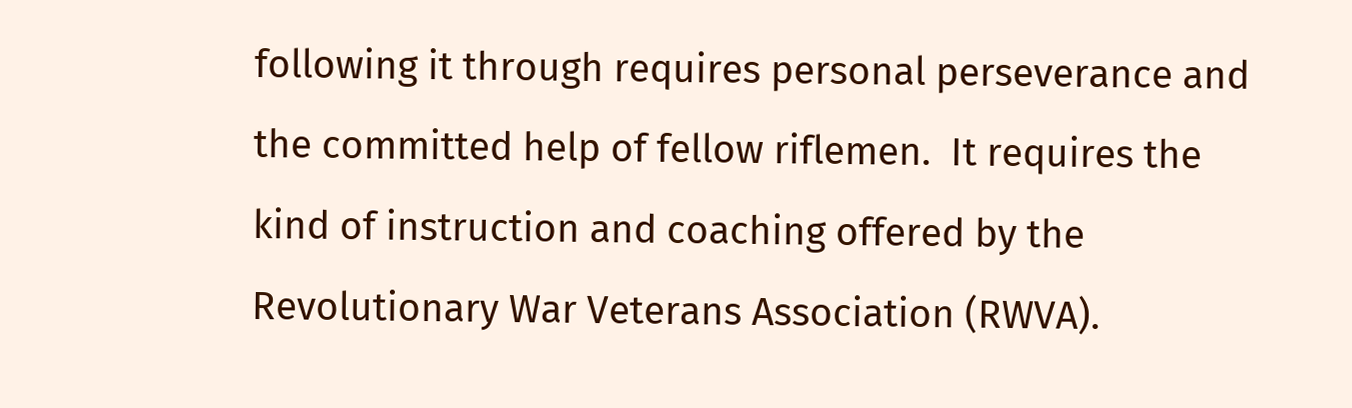following it through requires personal perseverance and the committed help of fellow riflemen.  It requires the kind of instruction and coaching offered by the Revolutionary War Veterans Association (RWVA).